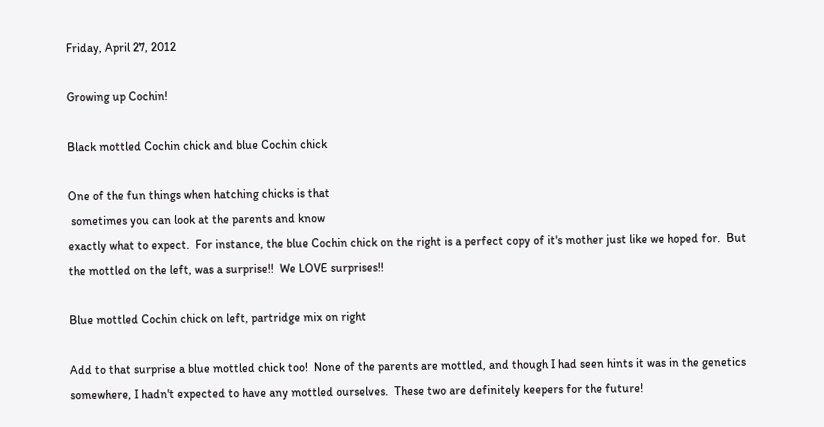Friday, April 27, 2012

Growing up Cochin!

Black mottled Cochin chick and blue Cochin chick

One of the fun things when hatching chicks is that
 sometimes you can look at the parents and know
exactly what to expect.  For instance, the blue Cochin chick on the right is a perfect copy of it's mother just like we hoped for.  But the mottled on the left, was a surprise!!  We LOVE surprises!!

Blue mottled Cochin chick on left, partridge mix on right

Add to that surprise a blue mottled chick too!  None of the parents are mottled, and though I had seen hints it was in the genetics somewhere, I hadn't expected to have any mottled ourselves.  These two are definitely keepers for the future!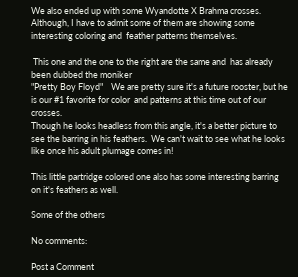We also ended up with some Wyandotte X Brahma crosses.  Although, I have to admit some of them are showing some interesting coloring and  feather patterns themselves.

 This one and the one to the right are the same and  has already been dubbed the moniker
"Pretty Boy Floyd"    We are pretty sure it's a future rooster, but he is our #1 favorite for color  and patterns at this time out of our crosses.
Though he looks headless from this angle, it's a better picture to see the barring in his feathers.  We can't wait to see what he looks like once his adult plumage comes in!

This little partridge colored one also has some interesting barring on it's feathers as well.

Some of the others

No comments:

Post a Comment